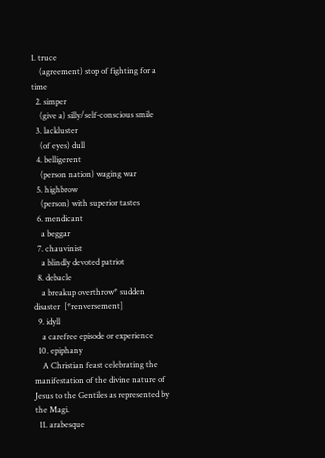1. truce
    (agreement) stop of fighting for a time
  2. simper
    (give a) silly/self-conscious smile
  3. lackluster
    (of eyes) dull
  4. belligerent
    (person nation) waging war
  5. highbrow
    (person) with superior tastes
  6. mendicant
    a beggar
  7. chauvinist
    a blindly devoted patriot
  8. debacle
    a breakup overthrow* sudden disaster  [*renversement]
  9. idyll
    a carefree episode or experience
  10. epiphany
    A Christian feast celebrating the manifestation of the divine nature of Jesus to the Gentiles as represented by the Magi.
  11. arabesque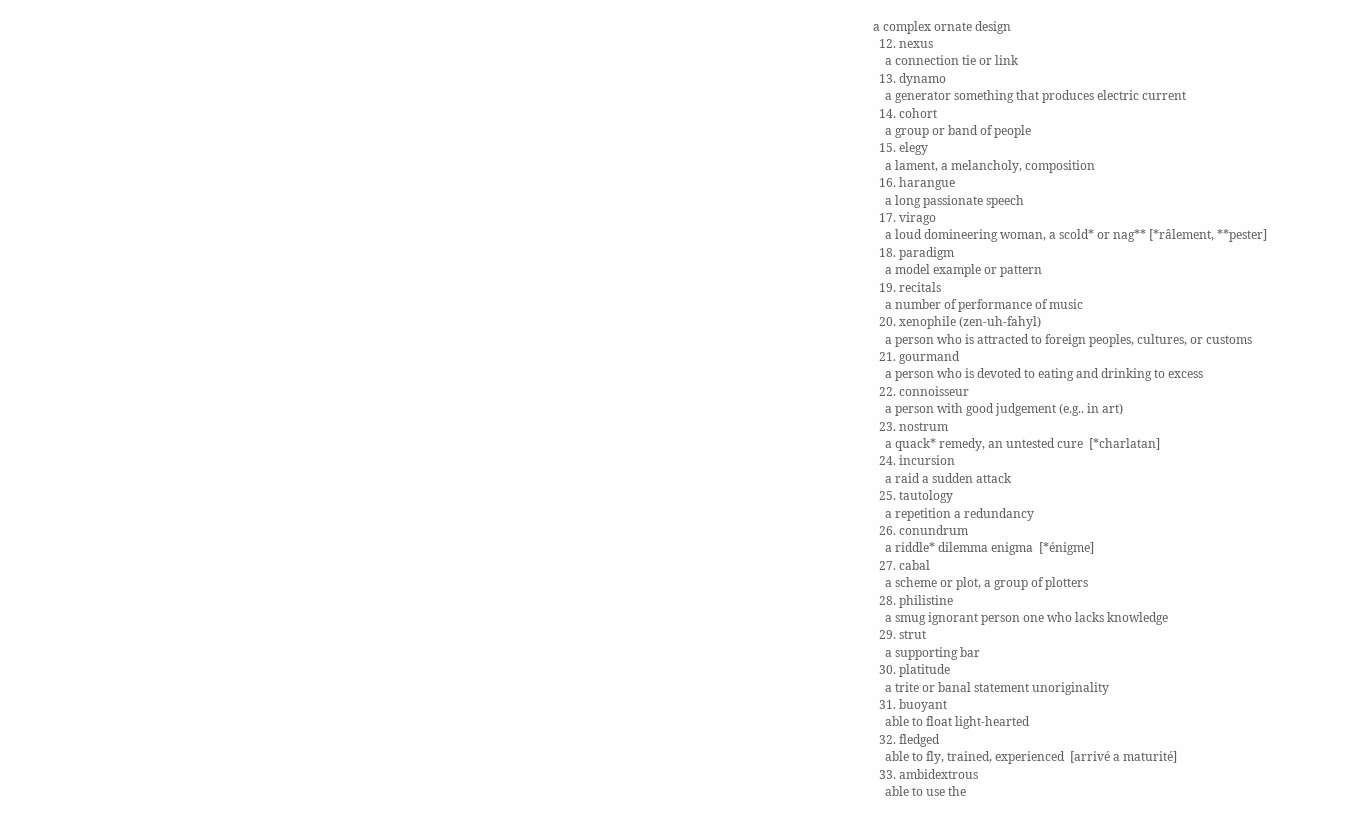a complex ornate design
  12. nexus
    a connection tie or link
  13. dynamo
    a generator something that produces electric current
  14. cohort
    a group or band of people
  15. elegy
    a lament, a melancholy, composition
  16. harangue
    a long passionate speech
  17. virago
    a loud domineering woman, a scold* or nag** [*râlement, **pester]
  18. paradigm
    a model example or pattern
  19. recitals
    a number of performance of music
  20. xenophile (zen-uh-fahyl)
    a person who is attracted to foreign peoples, cultures, or customs
  21. gourmand
    a person who is devoted to eating and drinking to excess
  22. connoisseur
    a person with good judgement (e.g.. in art)
  23. nostrum
    a quack* remedy, an untested cure  [*charlatan]
  24. incursion
    a raid a sudden attack
  25. tautology
    a repetition a redundancy
  26. conundrum
    a riddle* dilemma enigma  [*énigme]
  27. cabal
    a scheme or plot, a group of plotters
  28. philistine
    a smug ignorant person one who lacks knowledge
  29. strut
    a supporting bar
  30. platitude
    a trite or banal statement unoriginality
  31. buoyant
    able to float light-hearted
  32. fledged
    able to fly, trained, experienced  [arrivé a maturité]
  33. ambidextrous
    able to use the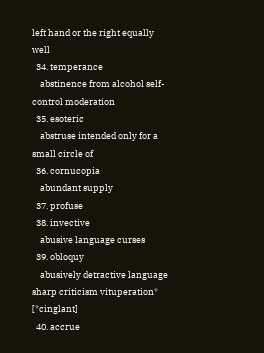left hand or the right equally well
  34. temperance
    abstinence from alcohol self-control moderation
  35. esoteric
    abstruse intended only for a small circle of
  36. cornucopia
    abundant supply
  37. profuse
  38. invective
    abusive language curses
  39. obloquy
    abusively detractive language sharp criticism vituperation* [*cinglant]
  40. accrue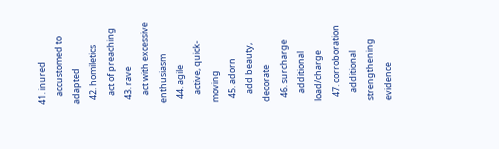41. inured
    accustomed to adapted
  42. homiletics
    act of preaching
  43. rave
    act with excessive enthusiasm
  44. agile
    active, quick-moving
  45. adorn
    add beauty, decorate
  46. surcharge
    additional load/charge
  47. corroboration
    additional strengthening evidence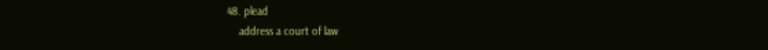48. plead
    address a court of law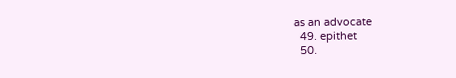as an advocate
  49. epithet
  50.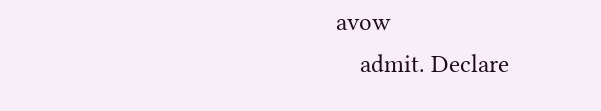avow
    admit. Declare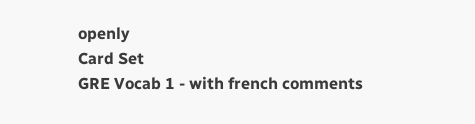openly
Card Set
GRE Vocab 1 - with french comments